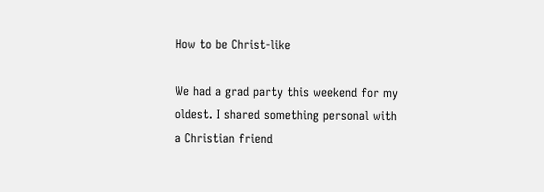How to be Christ-like

We had a grad party this weekend for my oldest. I shared something personal with a Christian friend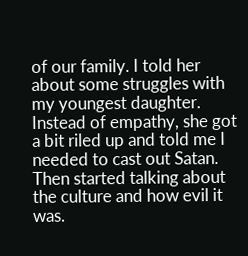of our family. I told her about some struggles with my youngest daughter. Instead of empathy, she got a bit riled up and told me I needed to cast out Satan. Then started talking about the culture and how evil it was.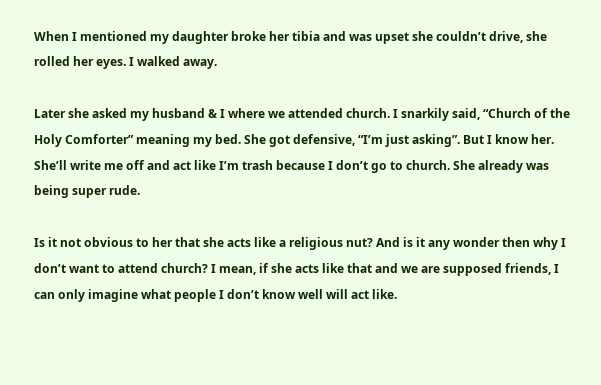When I mentioned my daughter broke her tibia and was upset she couldn’t drive, she rolled her eyes. I walked away.

Later she asked my husband & I where we attended church. I snarkily said, “Church of the Holy Comforter” meaning my bed. She got defensive, “I’m just asking”. But I know her. She’ll write me off and act like I’m trash because I don’t go to church. She already was being super rude.

Is it not obvious to her that she acts like a religious nut? And is it any wonder then why I don’t want to attend church? I mean, if she acts like that and we are supposed friends, I can only imagine what people I don’t know well will act like.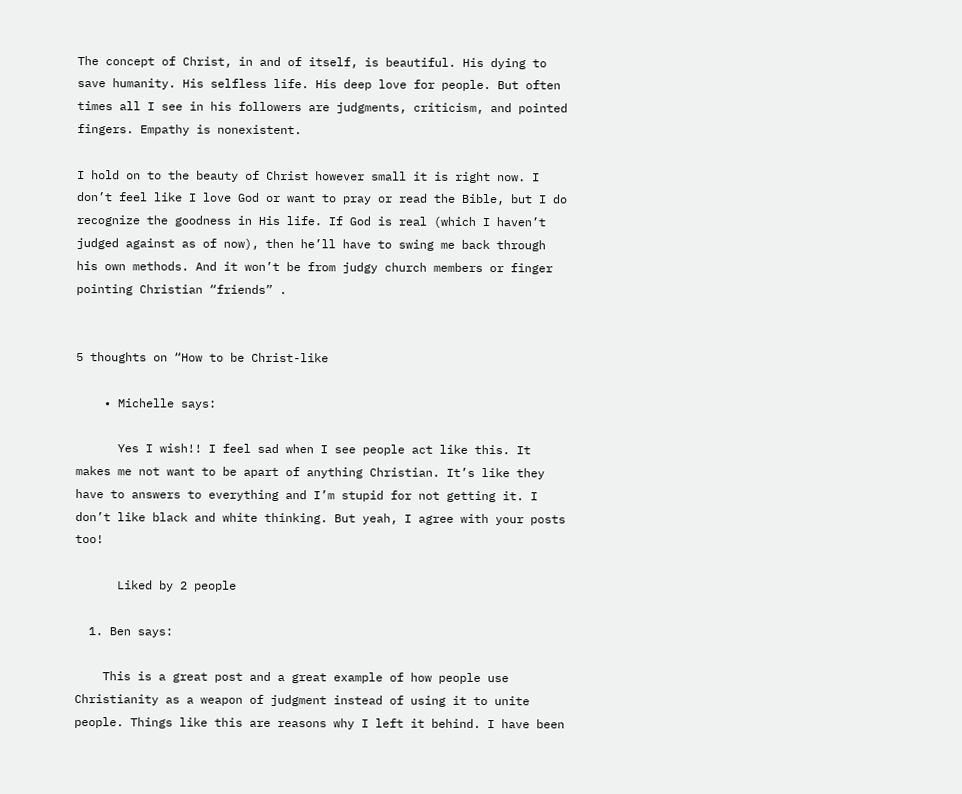The concept of Christ, in and of itself, is beautiful. His dying to save humanity. His selfless life. His deep love for people. But often times all I see in his followers are judgments, criticism, and pointed fingers. Empathy is nonexistent.

I hold on to the beauty of Christ however small it is right now. I don’t feel like I love God or want to pray or read the Bible, but I do recognize the goodness in His life. If God is real (which I haven’t judged against as of now), then he’ll have to swing me back through his own methods. And it won’t be from judgy church members or finger pointing Christian “friends” .


5 thoughts on “How to be Christ-like

    • Michelle says:

      Yes I wish!! I feel sad when I see people act like this. It makes me not want to be apart of anything Christian. It’s like they have to answers to everything and I’m stupid for not getting it. I don’t like black and white thinking. But yeah, I agree with your posts too!

      Liked by 2 people

  1. Ben says:

    This is a great post and a great example of how people use Christianity as a weapon of judgment instead of using it to unite people. Things like this are reasons why I left it behind. I have been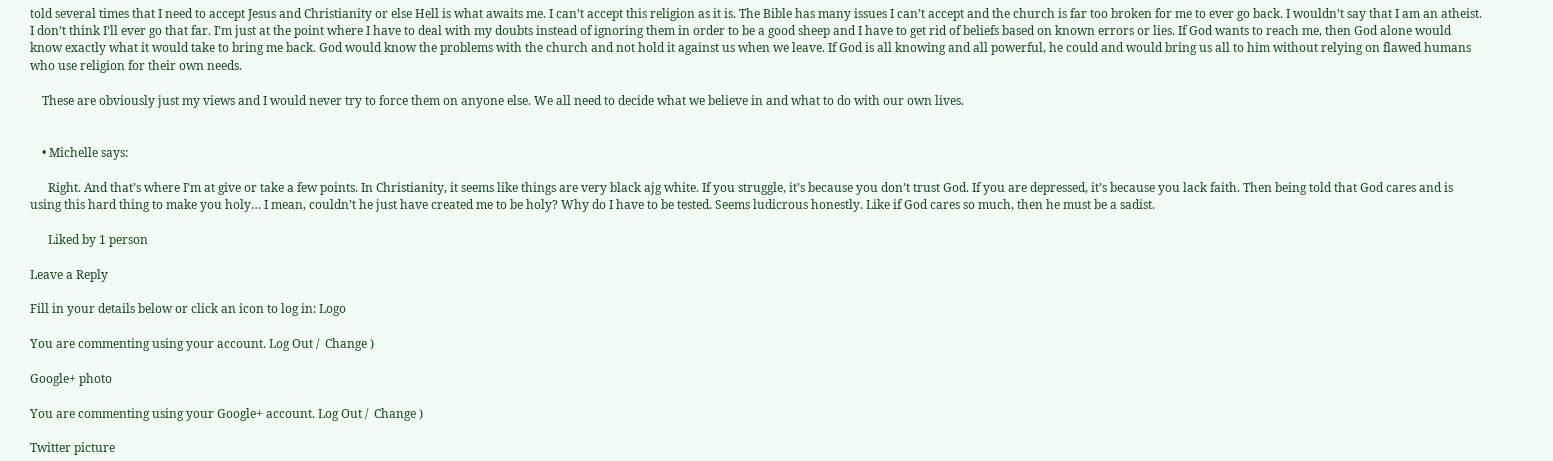told several times that I need to accept Jesus and Christianity or else Hell is what awaits me. I can’t accept this religion as it is. The Bible has many issues I can’t accept and the church is far too broken for me to ever go back. I wouldn’t say that I am an atheist. I don’t think I’ll ever go that far. I’m just at the point where I have to deal with my doubts instead of ignoring them in order to be a good sheep and I have to get rid of beliefs based on known errors or lies. If God wants to reach me, then God alone would know exactly what it would take to bring me back. God would know the problems with the church and not hold it against us when we leave. If God is all knowing and all powerful, he could and would bring us all to him without relying on flawed humans who use religion for their own needs.

    These are obviously just my views and I would never try to force them on anyone else. We all need to decide what we believe in and what to do with our own lives.


    • Michelle says:

      Right. And that’s where I’m at give or take a few points. In Christianity, it seems like things are very black ajg white. If you struggle, it’s because you don’t trust God. If you are depressed, it’s because you lack faith. Then being told that God cares and is using this hard thing to make you holy… I mean, couldn’t he just have created me to be holy? Why do I have to be tested. Seems ludicrous honestly. Like if God cares so much, then he must be a sadist.

      Liked by 1 person

Leave a Reply

Fill in your details below or click an icon to log in: Logo

You are commenting using your account. Log Out /  Change )

Google+ photo

You are commenting using your Google+ account. Log Out /  Change )

Twitter picture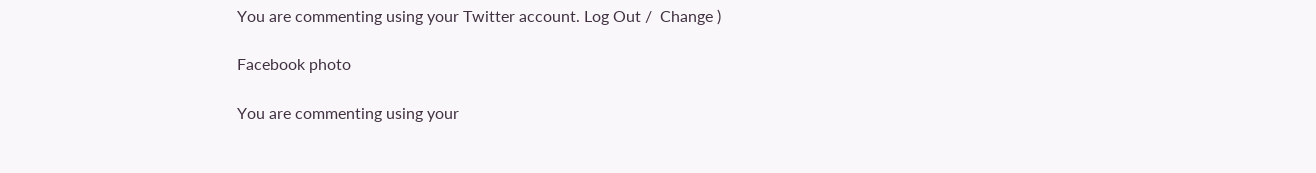You are commenting using your Twitter account. Log Out /  Change )

Facebook photo

You are commenting using your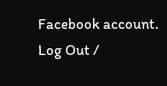Facebook account. Log Out /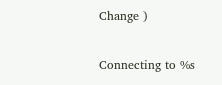Change )

Connecting to %s